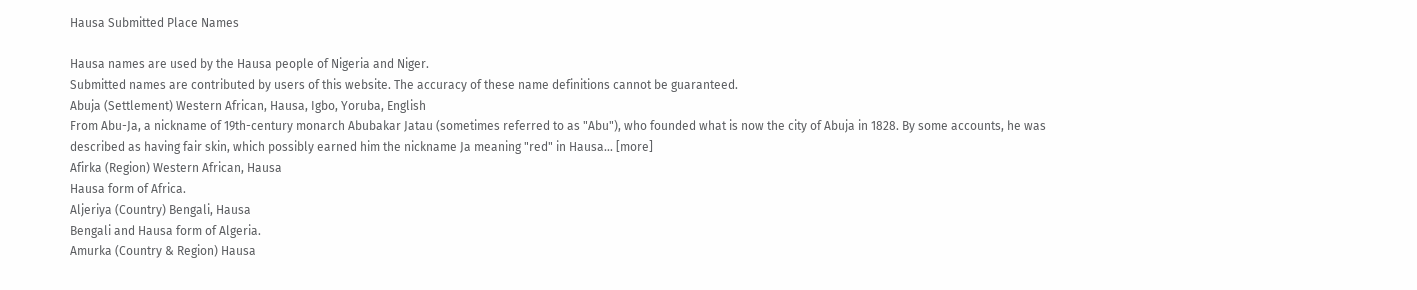Hausa Submitted Place Names

Hausa names are used by the Hausa people of Nigeria and Niger.
Submitted names are contributed by users of this website. The accuracy of these name definitions cannot be guaranteed.
Abuja (Settlement) Western African, Hausa, Igbo, Yoruba, English
From Abu-Ja, a nickname of 19th-century monarch Abubakar Jatau (sometimes referred to as "Abu"), who founded what is now the city of Abuja in 1828. By some accounts, he was described as having fair skin, which possibly earned him the nickname Ja meaning "red" in Hausa... [more]
Afirka (Region) Western African, Hausa
Hausa form of Africa.
Aljeriya (Country) Bengali, Hausa
Bengali and Hausa form of Algeria.
Amurka (Country & Region) Hausa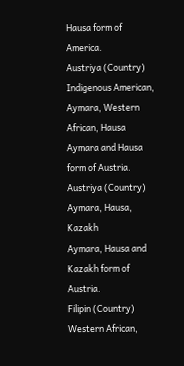Hausa form of America.
Austriya (Country) Indigenous American, Aymara, Western African, Hausa
Aymara and Hausa form of Austria.
Austriya (Country) Aymara, Hausa, Kazakh
Aymara, Hausa and Kazakh form of Austria.
Filipin (Country) Western African,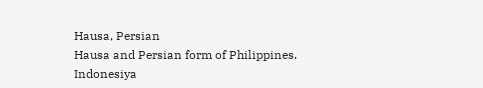Hausa, Persian
Hausa and Persian form of Philippines.
Indonesiya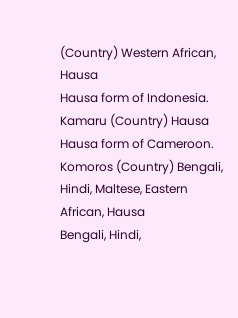(Country) Western African, Hausa
Hausa form of Indonesia.
Kamaru (Country) Hausa
Hausa form of Cameroon.
Komoros (Country) Bengali, Hindi, Maltese, Eastern African, Hausa
Bengali, Hindi,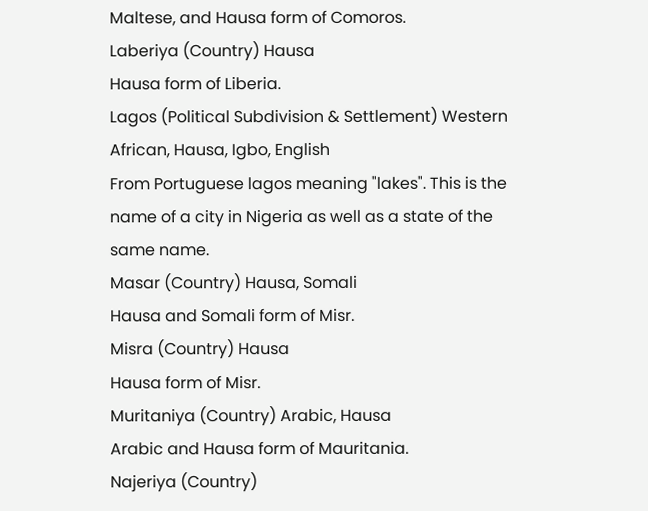Maltese, and Hausa form of Comoros.
Laberiya (Country) Hausa
Hausa form of Liberia.
Lagos (Political Subdivision & Settlement) Western African, Hausa, Igbo, English
From Portuguese lagos meaning "lakes". This is the name of a city in Nigeria as well as a state of the same name.
Masar (Country) Hausa, Somali
Hausa and Somali form of Misr.
Misra (Country) Hausa
Hausa form of Misr.
Muritaniya (Country) Arabic, Hausa
Arabic and Hausa form of Mauritania.
Najeriya (Country)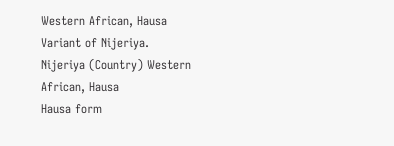Western African, Hausa
Variant of Nijeriya.
Nijeriya (Country) Western African, Hausa
Hausa form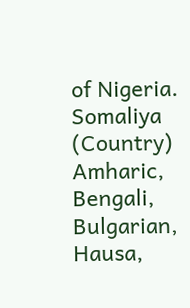of Nigeria.
Somaliya (Country) Amharic, Bengali, Bulgarian, Hausa,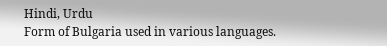Hindi, Urdu
Form of Bulgaria used in various languages.